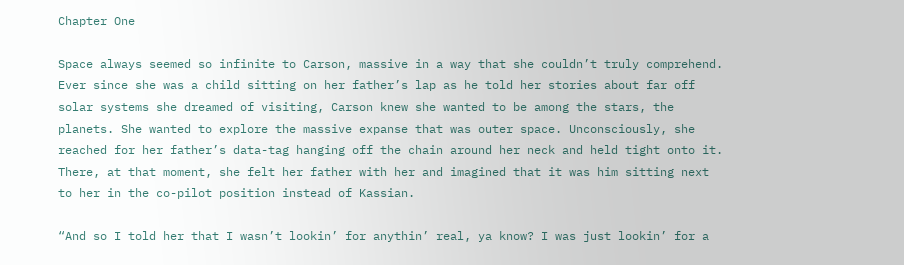Chapter One

Space always seemed so infinite to Carson, massive in a way that she couldn’t truly comprehend. Ever since she was a child sitting on her father’s lap as he told her stories about far off solar systems she dreamed of visiting, Carson knew she wanted to be among the stars, the planets. She wanted to explore the massive expanse that was outer space. Unconsciously, she reached for her father’s data-tag hanging off the chain around her neck and held tight onto it. There, at that moment, she felt her father with her and imagined that it was him sitting next to her in the co-pilot position instead of Kassian.

“And so I told her that I wasn’t lookin’ for anythin’ real, ya know? I was just lookin’ for a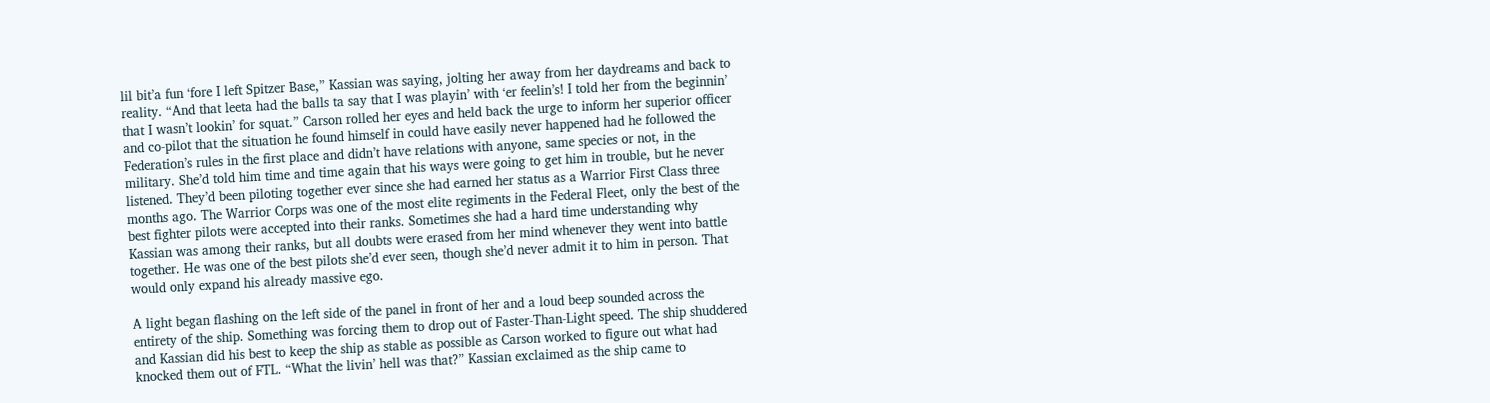lil bit’a fun ‘fore I left Spitzer Base,” Kassian was saying, jolting her away from her daydreams and back to reality. “And that leeta had the balls ta say that I was playin’ with ‘er feelin’s! I told her from the beginnin’ that I wasn’t lookin’ for squat.” Carson rolled her eyes and held back the urge to inform her superior officer and co-pilot that the situation he found himself in could have easily never happened had he followed the Federation’s rules in the first place and didn’t have relations with anyone, same species or not, in the military. She’d told him time and time again that his ways were going to get him in trouble, but he never listened. They’d been piloting together ever since she had earned her status as a Warrior First Class three months ago. The Warrior Corps was one of the most elite regiments in the Federal Fleet, only the best of the best fighter pilots were accepted into their ranks. Sometimes she had a hard time understanding why Kassian was among their ranks, but all doubts were erased from her mind whenever they went into battle together. He was one of the best pilots she’d ever seen, though she’d never admit it to him in person. That would only expand his already massive ego.

A light began flashing on the left side of the panel in front of her and a loud beep sounded across the entirety of the ship. Something was forcing them to drop out of Faster-Than-Light speed. The ship shuddered and Kassian did his best to keep the ship as stable as possible as Carson worked to figure out what had knocked them out of FTL. “What the livin’ hell was that?” Kassian exclaimed as the ship came to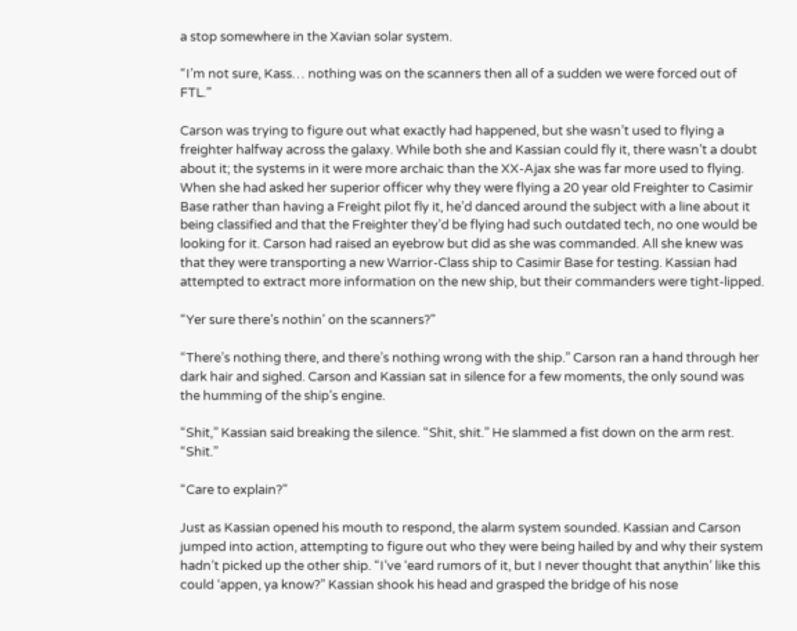a stop somewhere in the Xavian solar system.

“I’m not sure, Kass… nothing was on the scanners then all of a sudden we were forced out of FTL.”

Carson was trying to figure out what exactly had happened, but she wasn’t used to flying a freighter halfway across the galaxy. While both she and Kassian could fly it, there wasn’t a doubt about it; the systems in it were more archaic than the XX-Ajax she was far more used to flying. When she had asked her superior officer why they were flying a 20 year old Freighter to Casimir Base rather than having a Freight pilot fly it, he’d danced around the subject with a line about it being classified and that the Freighter they’d be flying had such outdated tech, no one would be looking for it. Carson had raised an eyebrow but did as she was commanded. All she knew was that they were transporting a new Warrior-Class ship to Casimir Base for testing. Kassian had attempted to extract more information on the new ship, but their commanders were tight-lipped.

“Yer sure there’s nothin’ on the scanners?”

“There’s nothing there, and there’s nothing wrong with the ship.” Carson ran a hand through her dark hair and sighed. Carson and Kassian sat in silence for a few moments, the only sound was the humming of the ship’s engine.

“Shit,” Kassian said breaking the silence. “Shit, shit.” He slammed a fist down on the arm rest. “Shit.”

“Care to explain?”

Just as Kassian opened his mouth to respond, the alarm system sounded. Kassian and Carson jumped into action, attempting to figure out who they were being hailed by and why their system hadn’t picked up the other ship. “I’ve ‘eard rumors of it, but I never thought that anythin’ like this could ‘appen, ya know?” Kassian shook his head and grasped the bridge of his nose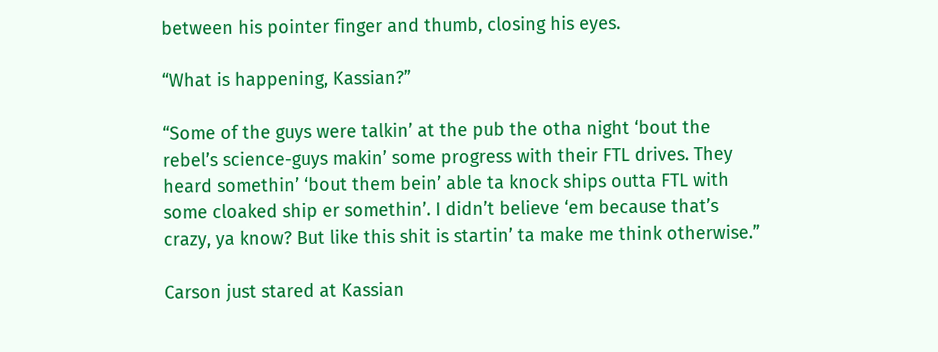between his pointer finger and thumb, closing his eyes.

“What is happening, Kassian?”

“Some of the guys were talkin’ at the pub the otha night ‘bout the rebel’s science-guys makin’ some progress with their FTL drives. They heard somethin’ ‘bout them bein’ able ta knock ships outta FTL with some cloaked ship er somethin’. I didn’t believe ‘em because that’s crazy, ya know? But like this shit is startin’ ta make me think otherwise.”

Carson just stared at Kassian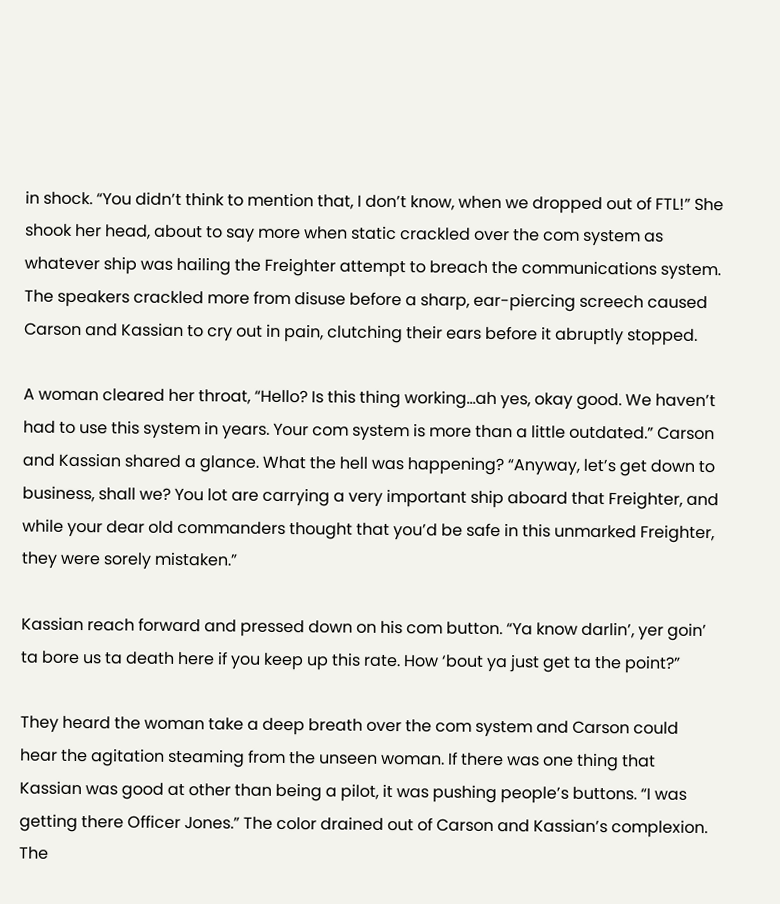in shock. “You didn’t think to mention that, I don’t know, when we dropped out of FTL!” She shook her head, about to say more when static crackled over the com system as whatever ship was hailing the Freighter attempt to breach the communications system. The speakers crackled more from disuse before a sharp, ear-piercing screech caused Carson and Kassian to cry out in pain, clutching their ears before it abruptly stopped.

A woman cleared her throat, “Hello? Is this thing working...ah yes, okay good. We haven’t had to use this system in years. Your com system is more than a little outdated.” Carson and Kassian shared a glance. What the hell was happening? “Anyway, let’s get down to business, shall we? You lot are carrying a very important ship aboard that Freighter, and while your dear old commanders thought that you’d be safe in this unmarked Freighter, they were sorely mistaken.”

Kassian reach forward and pressed down on his com button. “Ya know darlin’, yer goin’ ta bore us ta death here if you keep up this rate. How ‘bout ya just get ta the point?”

They heard the woman take a deep breath over the com system and Carson could hear the agitation steaming from the unseen woman. If there was one thing that Kassian was good at other than being a pilot, it was pushing people’s buttons. “I was getting there Officer Jones.” The color drained out of Carson and Kassian’s complexion. The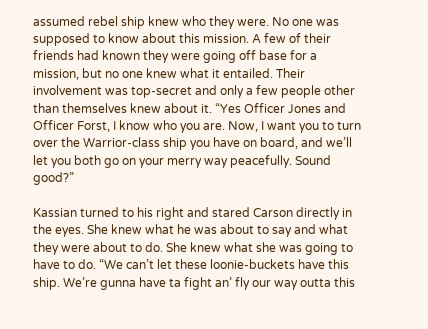assumed rebel ship knew who they were. No one was supposed to know about this mission. A few of their friends had known they were going off base for a mission, but no one knew what it entailed. Their involvement was top-secret and only a few people other than themselves knew about it. “Yes Officer Jones and Officer Forst, I know who you are. Now, I want you to turn over the Warrior-class ship you have on board, and we’ll let you both go on your merry way peacefully. Sound good?”

Kassian turned to his right and stared Carson directly in the eyes. She knew what he was about to say and what they were about to do. She knew what she was going to have to do. “We can’t let these loonie-buckets have this ship. We’re gunna have ta fight an’ fly our way outta this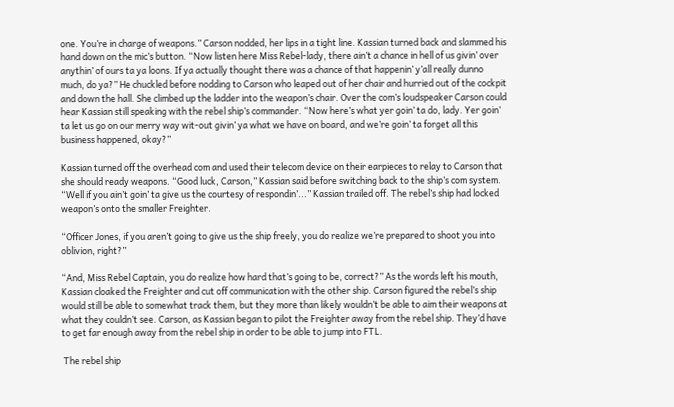one. You’re in charge of weapons.” Carson nodded, her lips in a tight line. Kassian turned back and slammed his hand down on the mic’s button. “Now listen here Miss Rebel-lady, there ain’t a chance in hell of us givin’ over anythin’ of ours ta ya loons. If ya actually thought there was a chance of that happenin’ y’all really dunno much, do ya?” He chuckled before nodding to Carson who leaped out of her chair and hurried out of the cockpit and down the hall. She climbed up the ladder into the weapon’s chair. Over the com’s loudspeaker Carson could hear Kassian still speaking with the rebel ship’s commander. “Now here’s what yer goin’ ta do, lady. Yer goin’ ta let us go on our merry way wit-out givin’ ya what we have on board, and we’re goin’ ta forget all this business happened, okay?”

Kassian turned off the overhead com and used their telecom device on their earpieces to relay to Carson that she should ready weapons. “Good luck, Carson,” Kassian said before switching back to the ship’s com system. “Well if you ain’t goin’ ta give us the courtesy of respondin’...” Kassian trailed off. The rebel’s ship had locked weapon’s onto the smaller Freighter.

“Officer Jones, if you aren’t going to give us the ship freely, you do realize we’re prepared to shoot you into oblivion, right?”

“And, Miss Rebel Captain, you do realize how hard that’s going to be, correct?” As the words left his mouth, Kassian cloaked the Freighter and cut off communication with the other ship. Carson figured the rebel’s ship would still be able to somewhat track them, but they more than likely wouldn’t be able to aim their weapons at what they couldn’t see. Carson, as Kassian began to pilot the Freighter away from the rebel ship. They’d have to get far enough away from the rebel ship in order to be able to jump into FTL.

 The rebel ship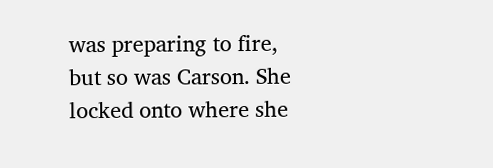was preparing to fire, but so was Carson. She locked onto where she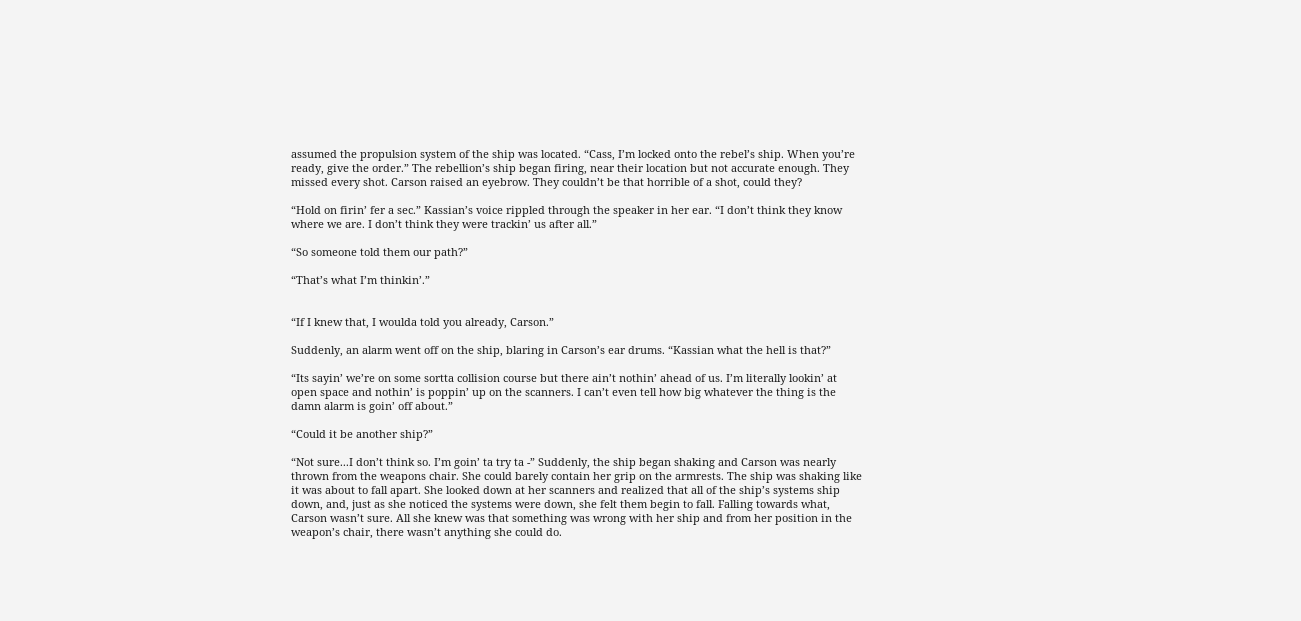assumed the propulsion system of the ship was located. “Cass, I’m locked onto the rebel’s ship. When you’re ready, give the order.” The rebellion’s ship began firing, near their location but not accurate enough. They missed every shot. Carson raised an eyebrow. They couldn’t be that horrible of a shot, could they?

“Hold on firin’ fer a sec.” Kassian’s voice rippled through the speaker in her ear. “I don’t think they know where we are. I don’t think they were trackin’ us after all.”

“So someone told them our path?”

“That’s what I’m thinkin’.”


“If I knew that, I woulda told you already, Carson.”

Suddenly, an alarm went off on the ship, blaring in Carson’s ear drums. “Kassian what the hell is that?”

“Its sayin’ we’re on some sortta collision course but there ain’t nothin’ ahead of us. I’m literally lookin’ at open space and nothin’ is poppin’ up on the scanners. I can’t even tell how big whatever the thing is the damn alarm is goin’ off about.”

“Could it be another ship?”

“Not sure...I don’t think so. I’m goin’ ta try ta -” Suddenly, the ship began shaking and Carson was nearly thrown from the weapons chair. She could barely contain her grip on the armrests. The ship was shaking like it was about to fall apart. She looked down at her scanners and realized that all of the ship’s systems ship down, and, just as she noticed the systems were down, she felt them begin to fall. Falling towards what, Carson wasn’t sure. All she knew was that something was wrong with her ship and from her position in the weapon’s chair, there wasn’t anything she could do.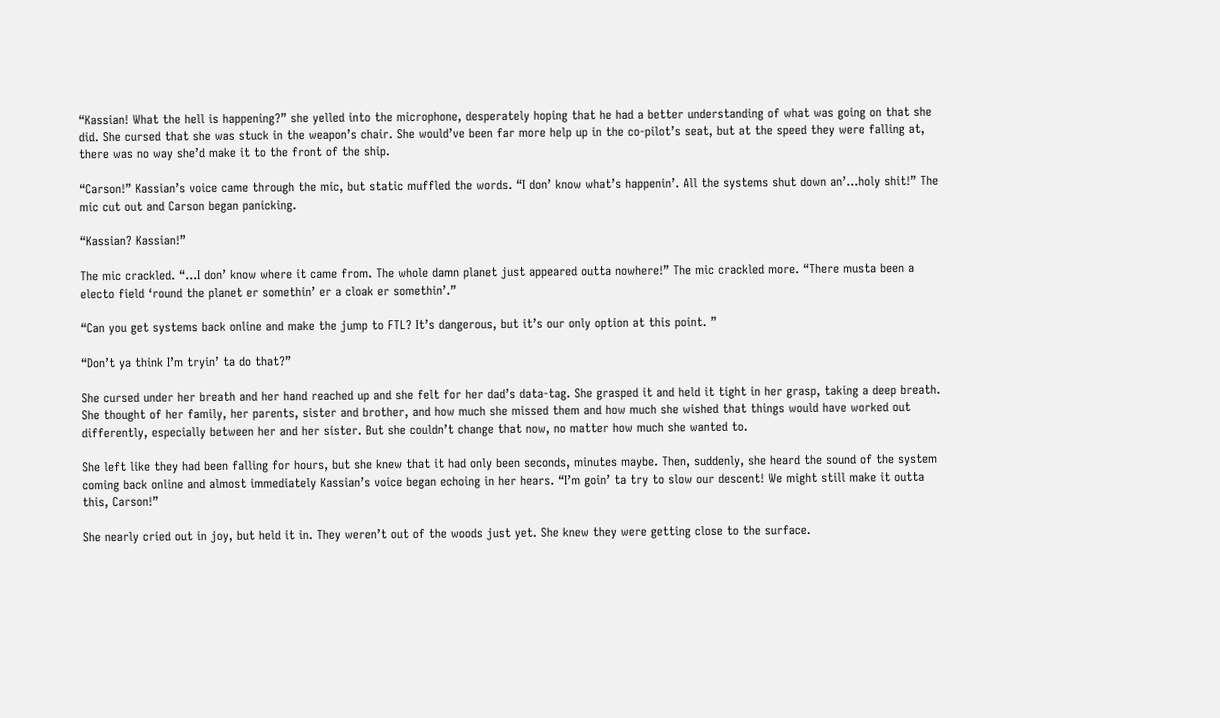“Kassian! What the hell is happening?” she yelled into the microphone, desperately hoping that he had a better understanding of what was going on that she did. She cursed that she was stuck in the weapon’s chair. She would’ve been far more help up in the co-pilot’s seat, but at the speed they were falling at, there was no way she’d make it to the front of the ship.

“Carson!” Kassian’s voice came through the mic, but static muffled the words. “I don’ know what’s happenin’. All the systems shut down an’...holy shit!” The mic cut out and Carson began panicking.

“Kassian? Kassian!”

The mic crackled. “...I don’ know where it came from. The whole damn planet just appeared outta nowhere!” The mic crackled more. “There musta been a electo field ‘round the planet er somethin’ er a cloak er somethin’.”

“Can you get systems back online and make the jump to FTL? It’s dangerous, but it’s our only option at this point. ”

“Don’t ya think I’m tryin’ ta do that?”

She cursed under her breath and her hand reached up and she felt for her dad’s data-tag. She grasped it and held it tight in her grasp, taking a deep breath. She thought of her family, her parents, sister and brother, and how much she missed them and how much she wished that things would have worked out differently, especially between her and her sister. But she couldn’t change that now, no matter how much she wanted to.

She left like they had been falling for hours, but she knew that it had only been seconds, minutes maybe. Then, suddenly, she heard the sound of the system coming back online and almost immediately Kassian’s voice began echoing in her hears. “I’m goin’ ta try to slow our descent! We might still make it outta this, Carson!”

She nearly cried out in joy, but held it in. They weren’t out of the woods just yet. She knew they were getting close to the surface.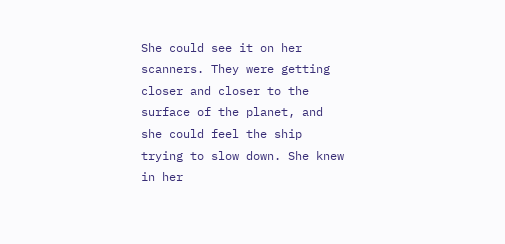She could see it on her scanners. They were getting closer and closer to the surface of the planet, and she could feel the ship trying to slow down. She knew in her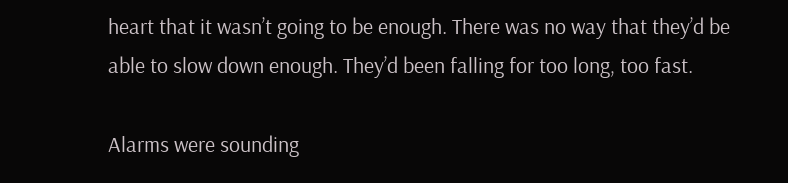heart that it wasn’t going to be enough. There was no way that they’d be able to slow down enough. They’d been falling for too long, too fast.

Alarms were sounding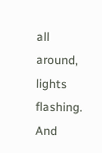all around, lights flashing. And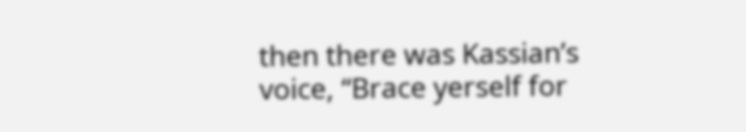then there was Kassian’s voice, “Brace yerself for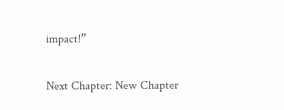impact!”

Next Chapter: New Chapter